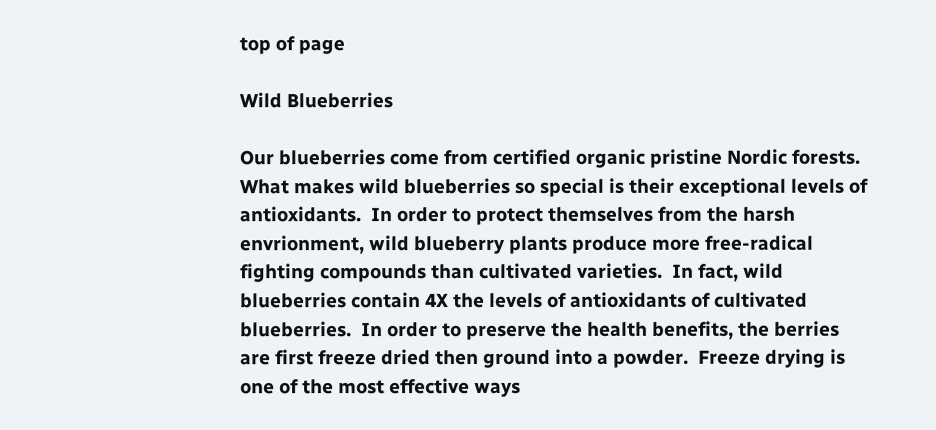top of page

Wild Blueberries

Our blueberries come from certified organic pristine Nordic forests.  What makes wild blueberries so special is their exceptional levels of antioxidants.  In order to protect themselves from the harsh envrionment, wild blueberry plants produce more free-radical fighting compounds than cultivated varieties.  In fact, wild blueberries contain 4X the levels of antioxidants of cultivated blueberries.  In order to preserve the health benefits, the berries are first freeze dried then ground into a powder.  Freeze drying is one of the most effective ways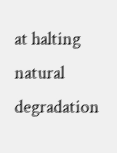at halting natural degradation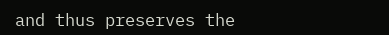and thus preserves the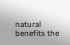natural benefits the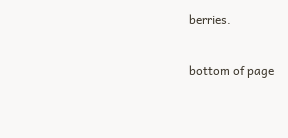berries.

bottom of page